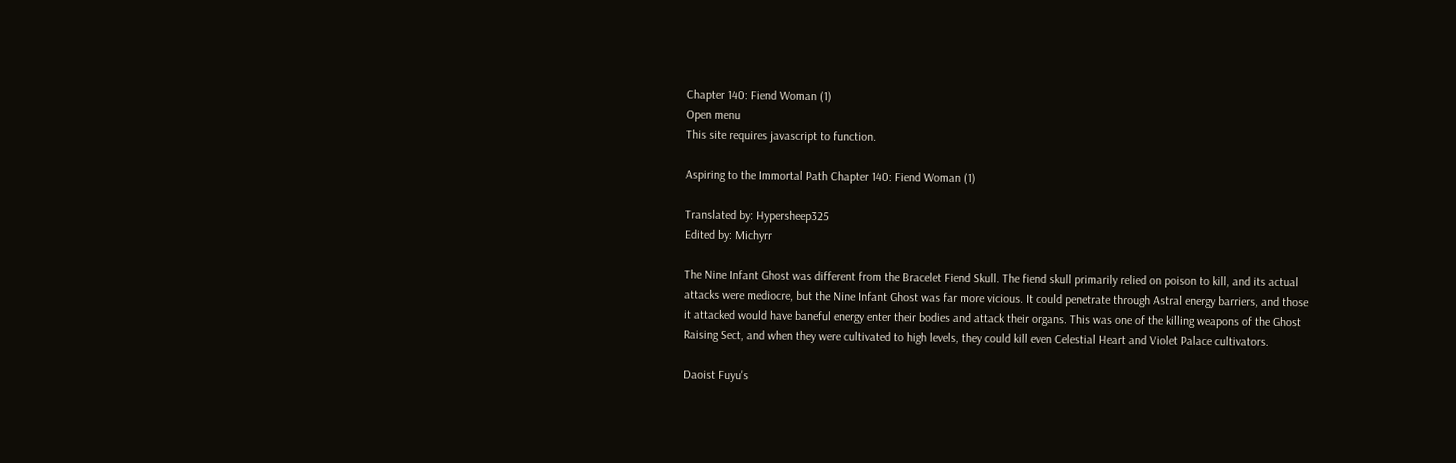Chapter 140: Fiend Woman (1)
Open menu
This site requires javascript to function.

Aspiring to the Immortal Path Chapter 140: Fiend Woman (1)

Translated by: Hypersheep325
Edited by: Michyrr

The Nine Infant Ghost was different from the Bracelet Fiend Skull. The fiend skull primarily relied on poison to kill, and its actual attacks were mediocre, but the Nine Infant Ghost was far more vicious. It could penetrate through Astral energy barriers, and those it attacked would have baneful energy enter their bodies and attack their organs. This was one of the killing weapons of the Ghost Raising Sect, and when they were cultivated to high levels, they could kill even Celestial Heart and Violet Palace cultivators.

Daoist Fuyu's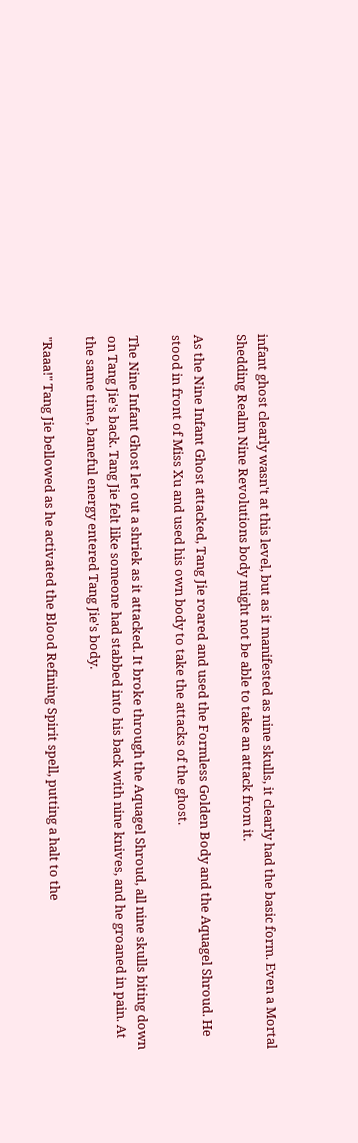infant ghost clearly wasn't at this level, but as it manifested as nine skulls, it clearly had the basic form. Even a Mortal Shedding Realm Nine Revolutions body might not be able to take an attack from it.

As the Nine Infant Ghost attacked, Tang Jie roared and used the Formless Golden Body and the Aquagel Shroud. He stood in front of Miss Xu and used his own body to take the attacks of the ghost.

The Nine Infant Ghost let out a shriek as it attacked. It broke through the Aquagel Shroud, all nine skulls biting down on Tang Jie's back. Tang Jie felt like someone had stabbed into his back with nine knives, and he groaned in pain. At the same time, baneful energy entered Tang Jie's body.

"Raaa!" Tang Jie bellowed as he activated the Blood Refining Spirit spell, putting a halt to the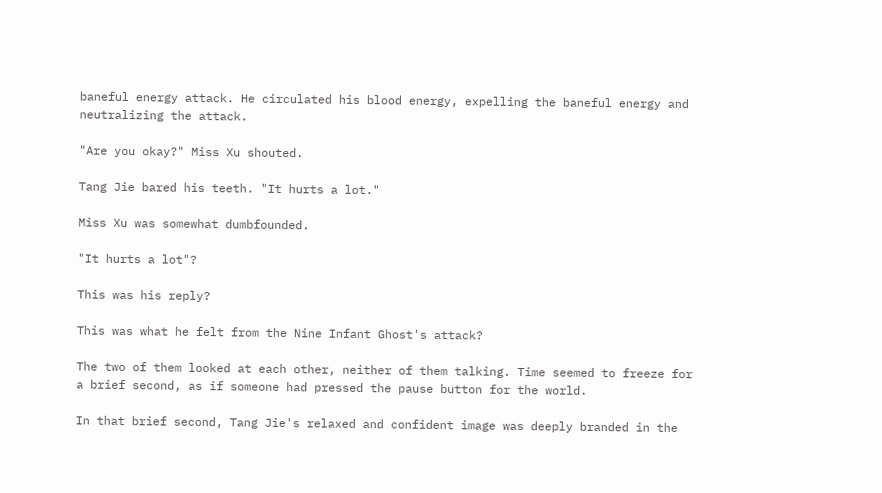baneful energy attack. He circulated his blood energy, expelling the baneful energy and neutralizing the attack.

"Are you okay?" Miss Xu shouted.

Tang Jie bared his teeth. "It hurts a lot."

Miss Xu was somewhat dumbfounded.

"It hurts a lot"?

This was his reply?

This was what he felt from the Nine Infant Ghost's attack?

The two of them looked at each other, neither of them talking. Time seemed to freeze for a brief second, as if someone had pressed the pause button for the world.

In that brief second, Tang Jie's relaxed and confident image was deeply branded in the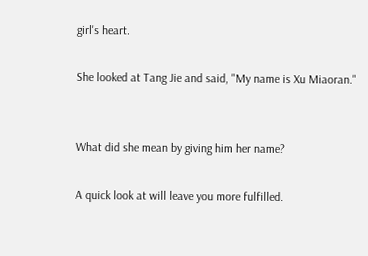girl's heart.

She looked at Tang Jie and said, "My name is Xu Miaoran."


What did she mean by giving him her name?

A quick look at will leave you more fulfilled.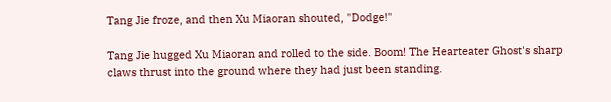Tang Jie froze, and then Xu Miaoran shouted, "Dodge!"

Tang Jie hugged Xu Miaoran and rolled to the side. Boom! The Hearteater Ghost's sharp claws thrust into the ground where they had just been standing.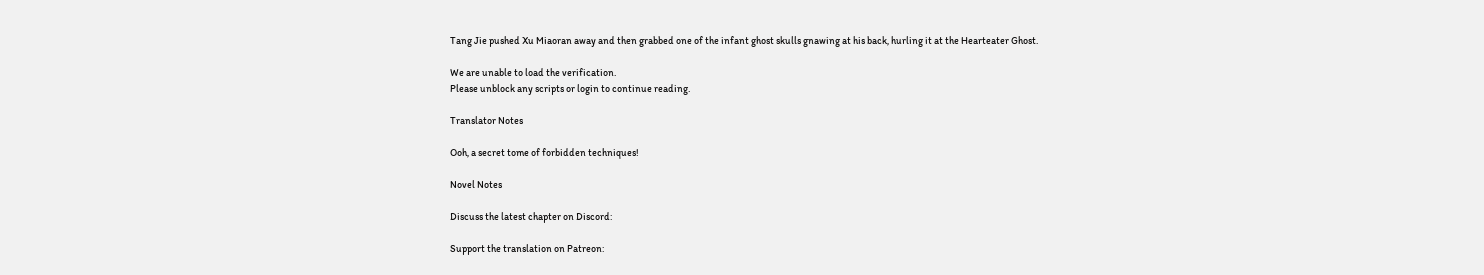Tang Jie pushed Xu Miaoran away and then grabbed one of the infant ghost skulls gnawing at his back, hurling it at the Hearteater Ghost.

We are unable to load the verification.
Please unblock any scripts or login to continue reading.

Translator Notes

Ooh, a secret tome of forbidden techniques!

Novel Notes

Discuss the latest chapter on Discord:

Support the translation on Patreon: